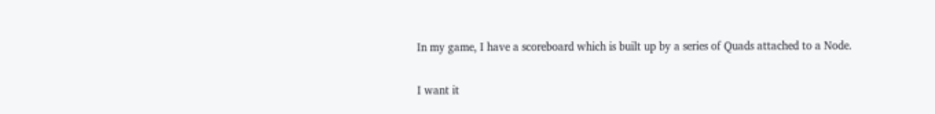In my game, I have a scoreboard which is built up by a series of Quads attached to a Node.

I want it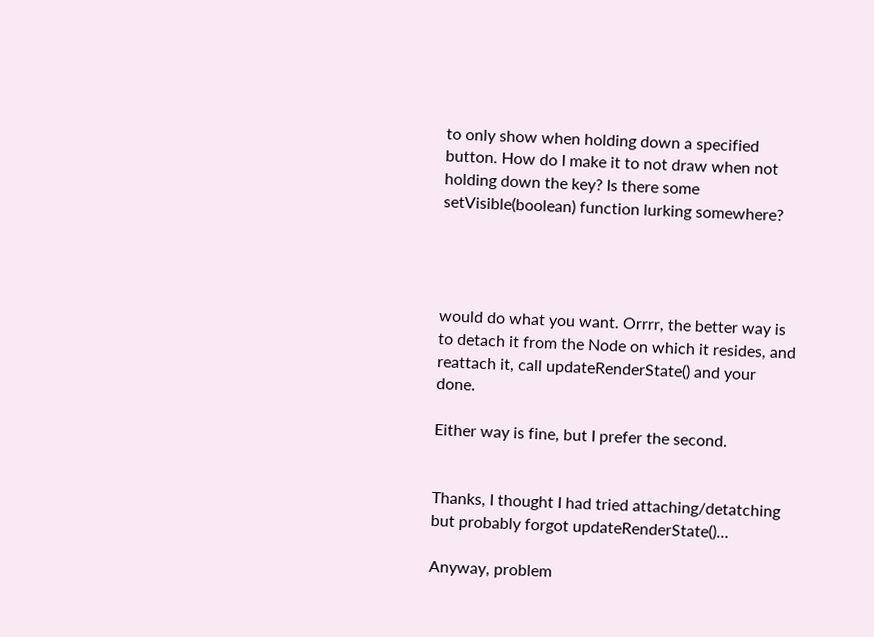to only show when holding down a specified button. How do I make it to not draw when not holding down the key? Is there some setVisible(boolean) function lurking somewhere?




would do what you want. Orrrr, the better way is to detach it from the Node on which it resides, and reattach it, call updateRenderState() and your done.

Either way is fine, but I prefer the second.


Thanks, I thought I had tried attaching/detatching but probably forgot updateRenderState()…

Anyway, problem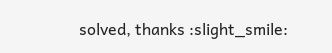solved, thanks :slight_smile: